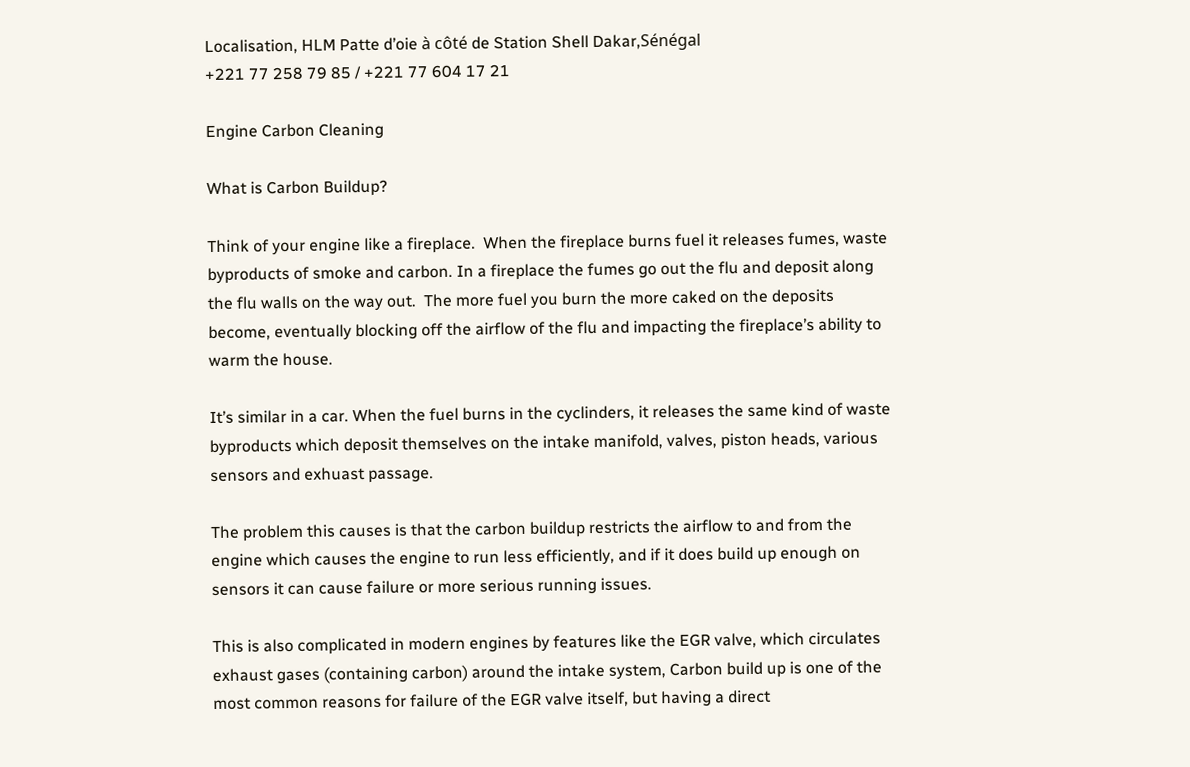Localisation, HLM Patte d’oie à côté de Station Shell Dakar,Sénégal
+221 77 258 79 85 / +221 77 604 17 21

Engine Carbon Cleaning

What is Carbon Buildup?

Think of your engine like a fireplace.  When the fireplace burns fuel it releases fumes, waste byproducts of smoke and carbon. In a fireplace the fumes go out the flu and deposit along the flu walls on the way out.  The more fuel you burn the more caked on the deposits become, eventually blocking off the airflow of the flu and impacting the fireplace’s ability to warm the house.

It’s similar in a car. When the fuel burns in the cyclinders, it releases the same kind of waste byproducts which deposit themselves on the intake manifold, valves, piston heads, various sensors and exhuast passage.

The problem this causes is that the carbon buildup restricts the airflow to and from the engine which causes the engine to run less efficiently, and if it does build up enough on sensors it can cause failure or more serious running issues.

This is also complicated in modern engines by features like the EGR valve, which circulates exhaust gases (containing carbon) around the intake system, Carbon build up is one of the most common reasons for failure of the EGR valve itself, but having a direct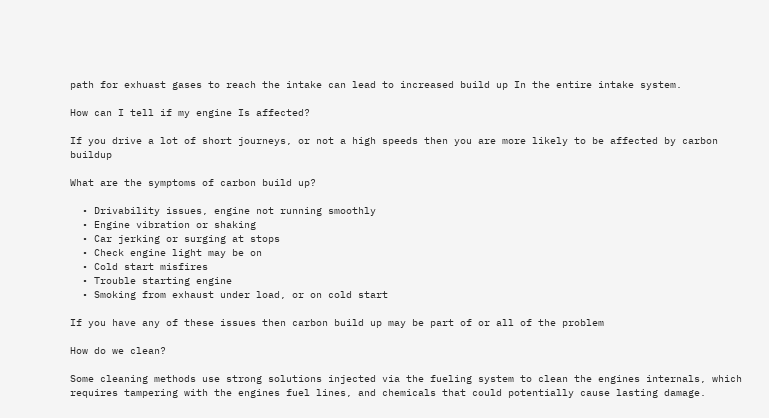path for exhuast gases to reach the intake can lead to increased build up In the entire intake system.

How can I tell if my engine Is affected?

If you drive a lot of short journeys, or not a high speeds then you are more likely to be affected by carbon buildup

What are the symptoms of carbon build up?

  • Drivability issues, engine not running smoothly
  • Engine vibration or shaking
  • Car jerking or surging at stops
  • Check engine light may be on
  • Cold start misfires
  • Trouble starting engine
  • Smoking from exhaust under load, or on cold start

If you have any of these issues then carbon build up may be part of or all of the problem

How do we clean?

Some cleaning methods use strong solutions injected via the fueling system to clean the engines internals, which requires tampering with the engines fuel lines, and chemicals that could potentially cause lasting damage.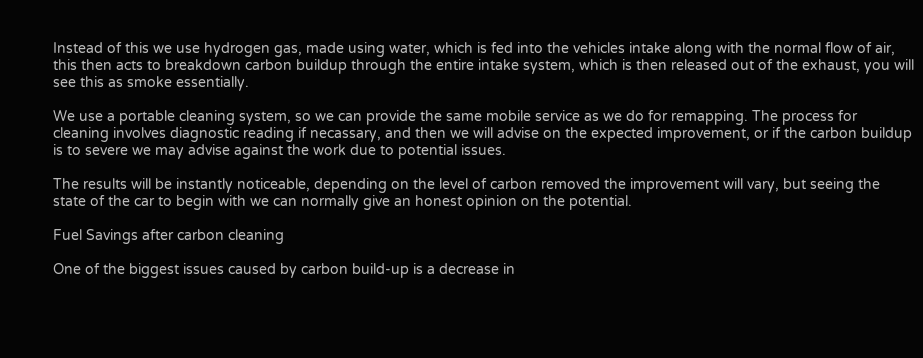Instead of this we use hydrogen gas, made using water, which is fed into the vehicles intake along with the normal flow of air, this then acts to breakdown carbon buildup through the entire intake system, which is then released out of the exhaust, you will see this as smoke essentially.

We use a portable cleaning system, so we can provide the same mobile service as we do for remapping. The process for cleaning involves diagnostic reading if necassary, and then we will advise on the expected improvement, or if the carbon buildup is to severe we may advise against the work due to potential issues.

The results will be instantly noticeable, depending on the level of carbon removed the improvement will vary, but seeing the state of the car to begin with we can normally give an honest opinion on the potential.

Fuel Savings after carbon cleaning

One of the biggest issues caused by carbon build-up is a decrease in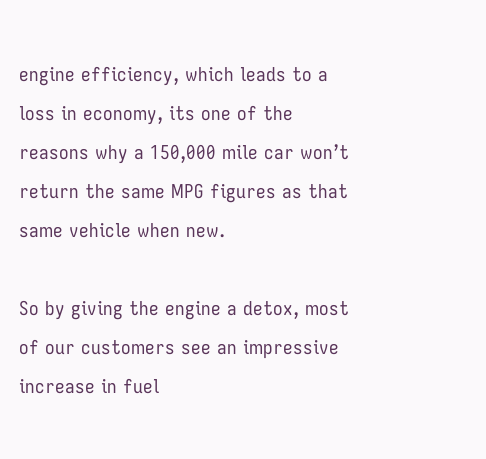engine efficiency, which leads to a loss in economy, its one of the reasons why a 150,000 mile car won’t return the same MPG figures as that same vehicle when new.

So by giving the engine a detox, most of our customers see an impressive increase in fuel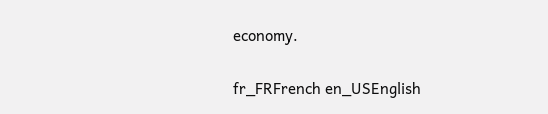economy.

fr_FRFrench en_USEnglish